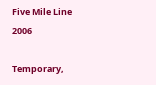Five Mile Line 2006

Temporary,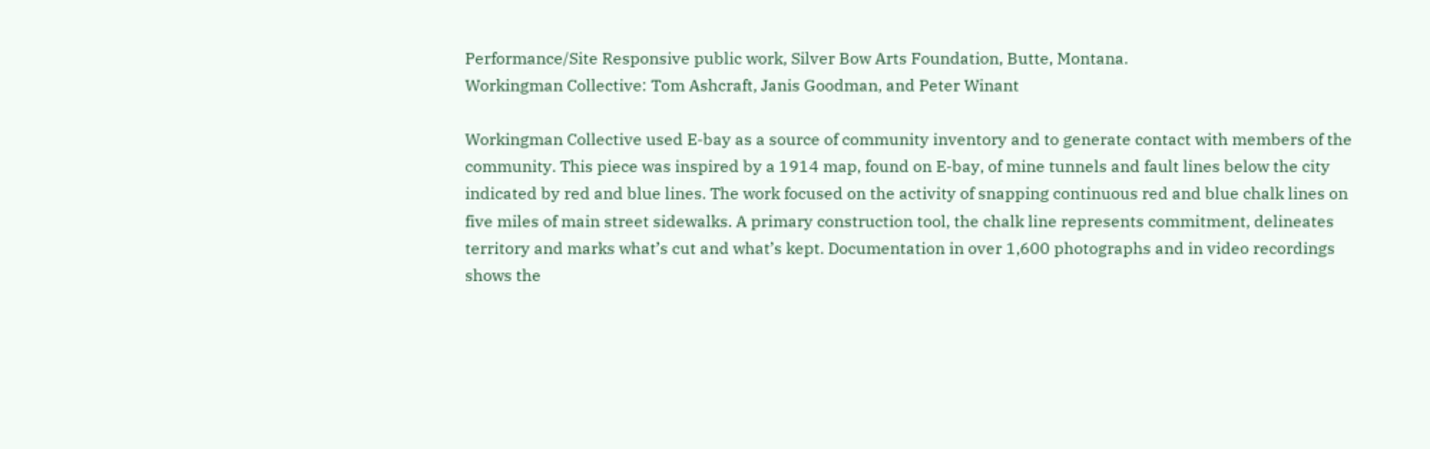Performance/Site Responsive public work, Silver Bow Arts Foundation, Butte, Montana.
Workingman Collective: Tom Ashcraft, Janis Goodman, and Peter Winant

Workingman Collective used E-bay as a source of community inventory and to generate contact with members of the community. This piece was inspired by a 1914 map, found on E-bay, of mine tunnels and fault lines below the city indicated by red and blue lines. The work focused on the activity of snapping continuous red and blue chalk lines on five miles of main street sidewalks. A primary construction tool, the chalk line represents commitment, delineates territory and marks what’s cut and what’s kept. Documentation in over 1,600 photographs and in video recordings shows the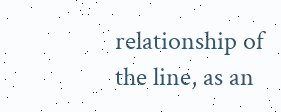relationship of the line, as an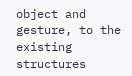object and gesture, to the existing structures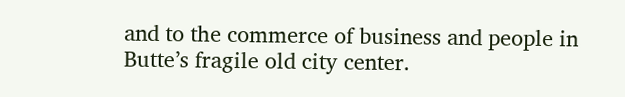and to the commerce of business and people in Butte’s fragile old city center.